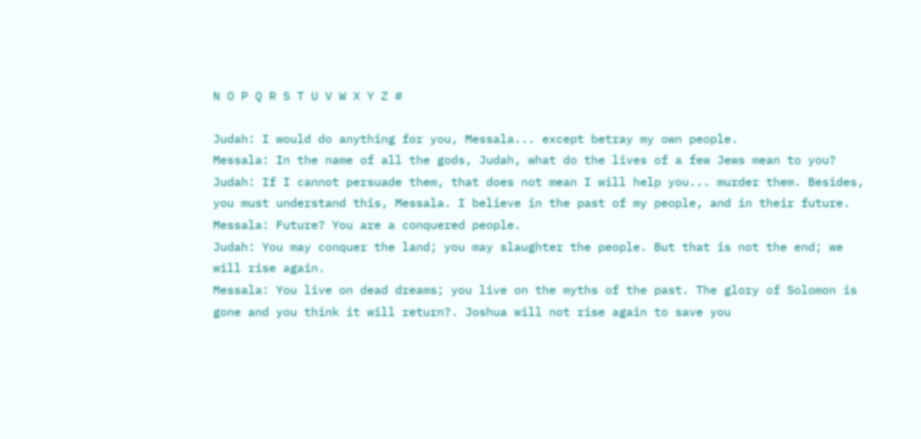N O P Q R S T U V W X Y Z #

Judah: I would do anything for you, Messala... except betray my own people.
Messala: In the name of all the gods, Judah, what do the lives of a few Jews mean to you?
Judah: If I cannot persuade them, that does not mean I will help you... murder them. Besides, you must understand this, Messala. I believe in the past of my people, and in their future.
Messala: Future? You are a conquered people.
Judah: You may conquer the land; you may slaughter the people. But that is not the end; we will rise again.
Messala: You live on dead dreams; you live on the myths of the past. The glory of Solomon is gone and you think it will return?. Joshua will not rise again to save you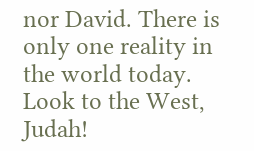nor David. There is only one reality in the world today. Look to the West, Judah!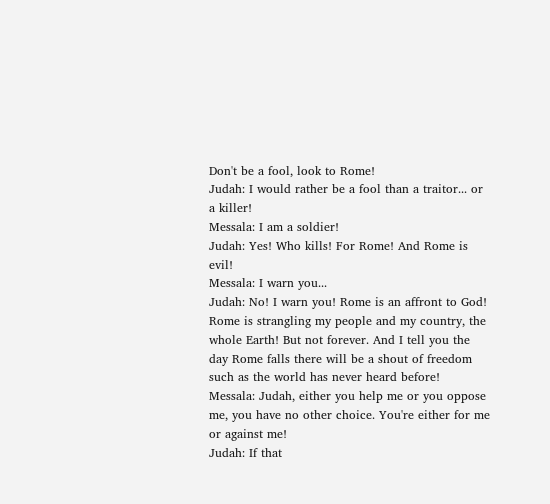Don't be a fool, look to Rome!
Judah: I would rather be a fool than a traitor... or a killer!
Messala: I am a soldier!
Judah: Yes! Who kills! For Rome! And Rome is evil!
Messala: I warn you...
Judah: No! I warn you! Rome is an affront to God! Rome is strangling my people and my country, the whole Earth! But not forever. And I tell you the day Rome falls there will be a shout of freedom such as the world has never heard before!
Messala: Judah, either you help me or you oppose me, you have no other choice. You're either for me or against me!
Judah: If that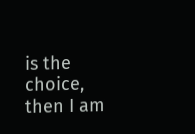is the choice, then I am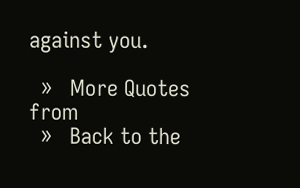against you.

  »   More Quotes from
  »   Back to the